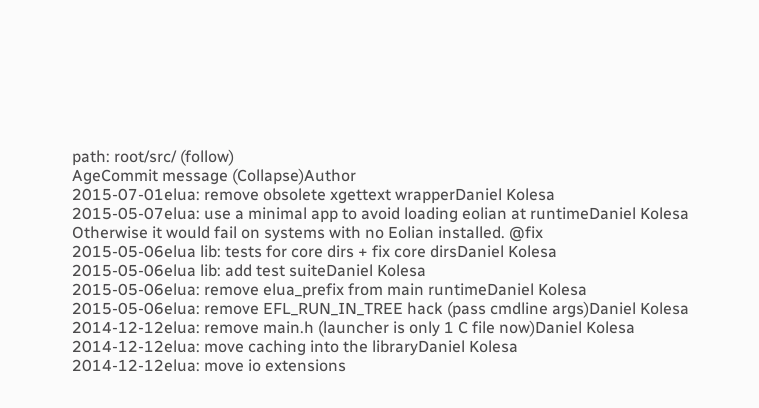path: root/src/ (follow)
AgeCommit message (Collapse)Author
2015-07-01elua: remove obsolete xgettext wrapperDaniel Kolesa
2015-05-07elua: use a minimal app to avoid loading eolian at runtimeDaniel Kolesa
Otherwise it would fail on systems with no Eolian installed. @fix
2015-05-06elua lib: tests for core dirs + fix core dirsDaniel Kolesa
2015-05-06elua lib: add test suiteDaniel Kolesa
2015-05-06elua: remove elua_prefix from main runtimeDaniel Kolesa
2015-05-06elua: remove EFL_RUN_IN_TREE hack (pass cmdline args)Daniel Kolesa
2014-12-12elua: remove main.h (launcher is only 1 C file now)Daniel Kolesa
2014-12-12elua: move caching into the libraryDaniel Kolesa
2014-12-12elua: move io extensions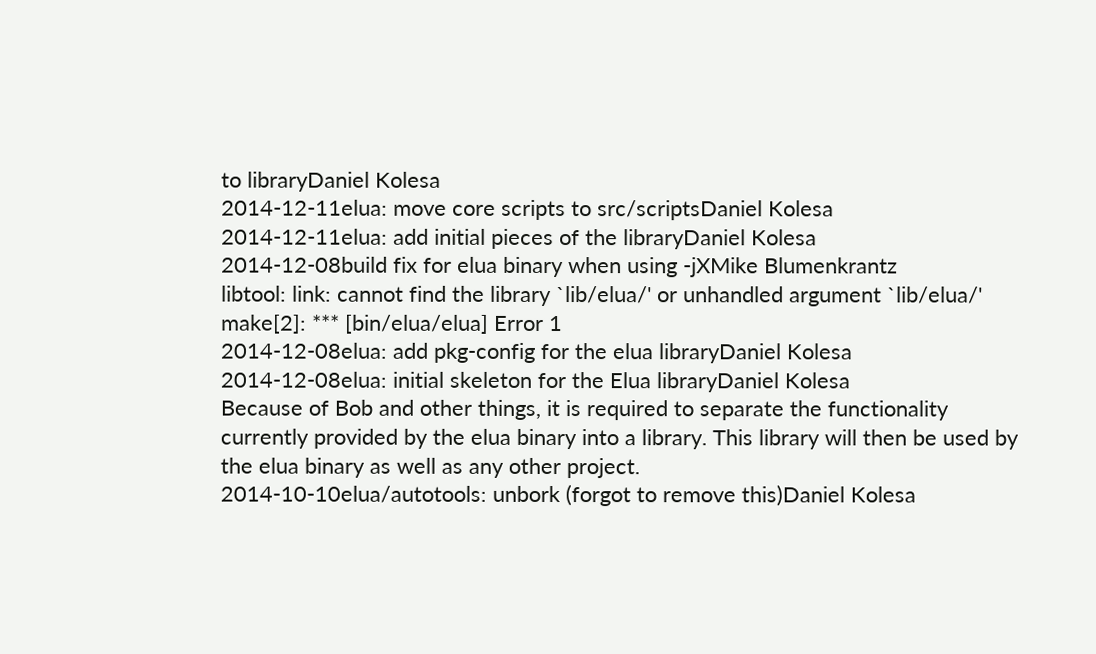to libraryDaniel Kolesa
2014-12-11elua: move core scripts to src/scriptsDaniel Kolesa
2014-12-11elua: add initial pieces of the libraryDaniel Kolesa
2014-12-08build fix for elua binary when using -jXMike Blumenkrantz
libtool: link: cannot find the library `lib/elua/' or unhandled argument `lib/elua/' make[2]: *** [bin/elua/elua] Error 1
2014-12-08elua: add pkg-config for the elua libraryDaniel Kolesa
2014-12-08elua: initial skeleton for the Elua libraryDaniel Kolesa
Because of Bob and other things, it is required to separate the functionality currently provided by the elua binary into a library. This library will then be used by the elua binary as well as any other project.
2014-10-10elua/autotools: unbork (forgot to remove this)Daniel Kolesa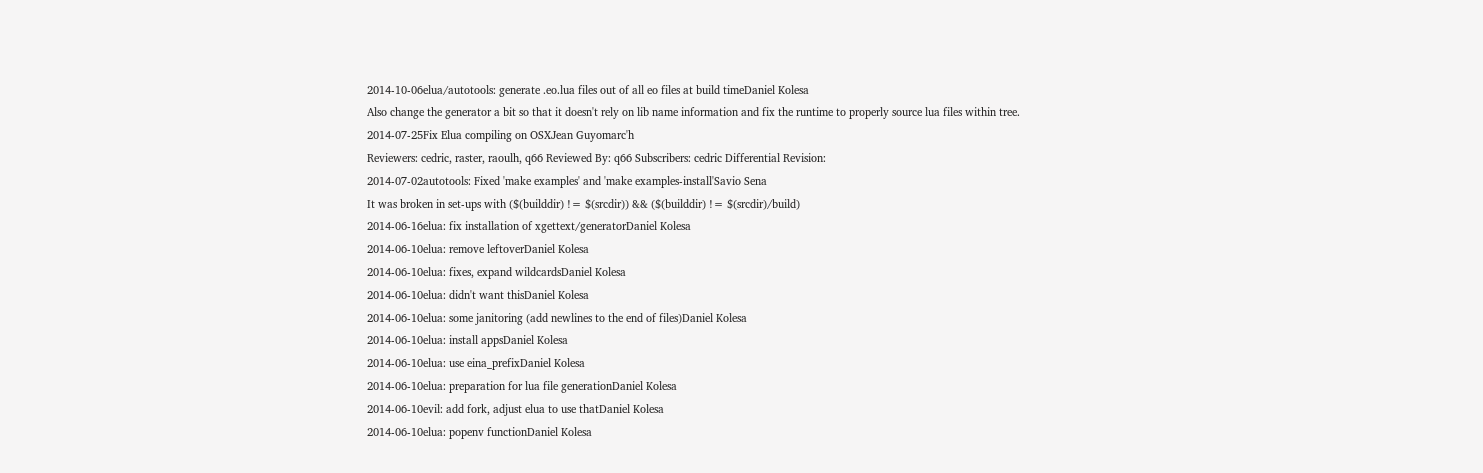2014-10-06elua/autotools: generate .eo.lua files out of all eo files at build timeDaniel Kolesa
Also change the generator a bit so that it doesn't rely on lib name information and fix the runtime to properly source lua files within tree.
2014-07-25Fix Elua compiling on OSXJean Guyomarc'h
Reviewers: cedric, raster, raoulh, q66 Reviewed By: q66 Subscribers: cedric Differential Revision:
2014-07-02autotools: Fixed 'make examples' and 'make examples-install'Savio Sena
It was broken in set-ups with ($(builddir) != $(srcdir)) && ($(builddir) != $(srcdir)/build)
2014-06-16elua: fix installation of xgettext/generatorDaniel Kolesa
2014-06-10elua: remove leftoverDaniel Kolesa
2014-06-10elua: fixes, expand wildcardsDaniel Kolesa
2014-06-10elua: didn't want thisDaniel Kolesa
2014-06-10elua: some janitoring (add newlines to the end of files)Daniel Kolesa
2014-06-10elua: install appsDaniel Kolesa
2014-06-10elua: use eina_prefixDaniel Kolesa
2014-06-10elua: preparation for lua file generationDaniel Kolesa
2014-06-10evil: add fork, adjust elua to use thatDaniel Kolesa
2014-06-10elua: popenv functionDaniel Kolesa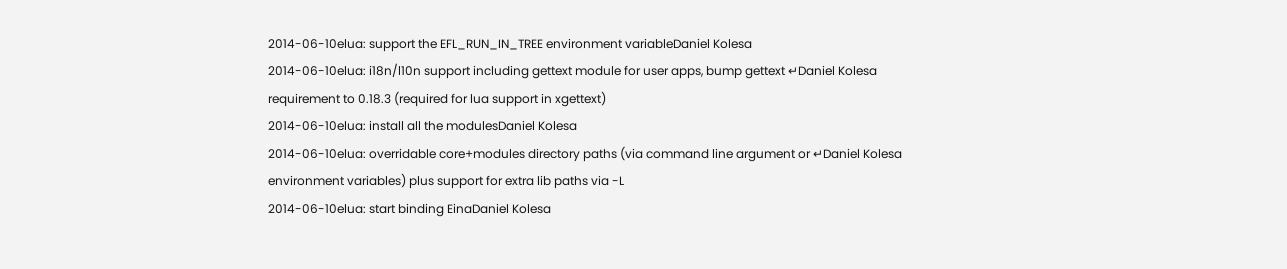2014-06-10elua: support the EFL_RUN_IN_TREE environment variableDaniel Kolesa
2014-06-10elua: i18n/l10n support including gettext module for user apps, bump gettext ↵Daniel Kolesa
requirement to 0.18.3 (required for lua support in xgettext)
2014-06-10elua: install all the modulesDaniel Kolesa
2014-06-10elua: overridable core+modules directory paths (via command line argument or ↵Daniel Kolesa
environment variables) plus support for extra lib paths via -L
2014-06-10elua: start binding EinaDaniel Kolesa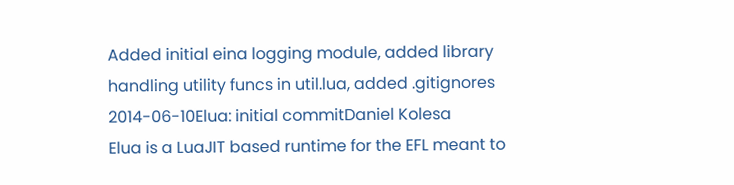Added initial eina logging module, added library handling utility funcs in util.lua, added .gitignores
2014-06-10Elua: initial commitDaniel Kolesa
Elua is a LuaJIT based runtime for the EFL meant to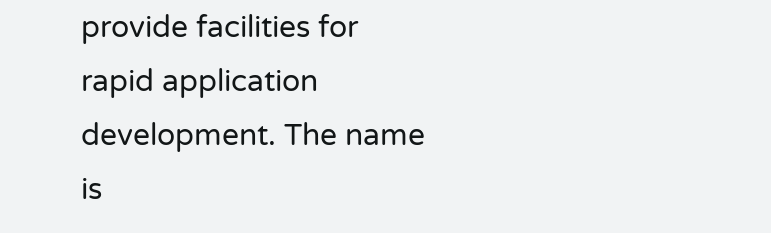provide facilities for rapid application development. The name is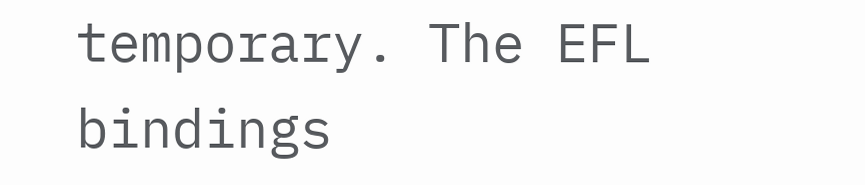temporary. The EFL bindings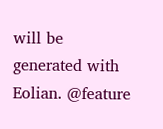will be generated with Eolian. @feature